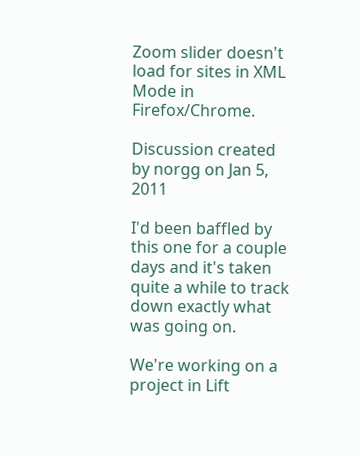Zoom slider doesn't load for sites in XML Mode in Firefox/Chrome.

Discussion created by norgg on Jan 5, 2011

I'd been baffled by this one for a couple days and it's taken quite a while to track down exactly what was going on.

We're working on a project in Lift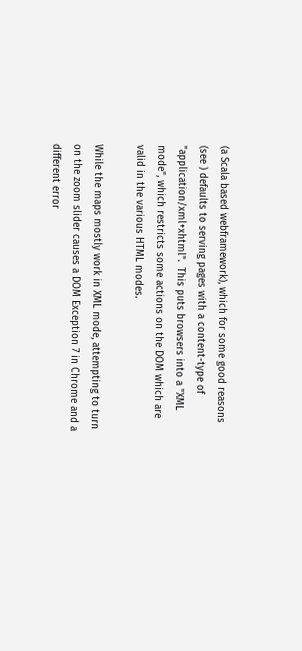(a Scala based webframework), which for some good reasons (see ) defaults to serving pages with a content-type of "application/xml+xhtml".  This puts browsers into a "XML mode", which restricts some actions on the DOM which are valid in the various HTML modes.

While the maps mostly work in XML mode, attempting to turn on the zoom slider causes a DOM Exception 7 in Chrome and a different error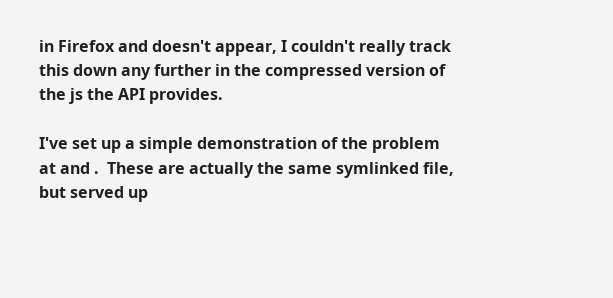in Firefox and doesn't appear, I couldn't really track this down any further in the compressed version of the js the API provides.

I've set up a simple demonstration of the problem at and .  These are actually the same symlinked file, but served up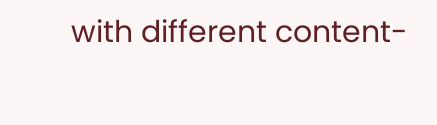with different content-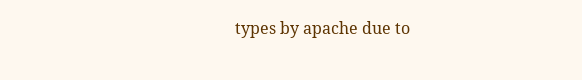types by apache due to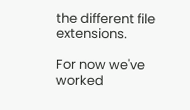the different file extensions.

For now we've worked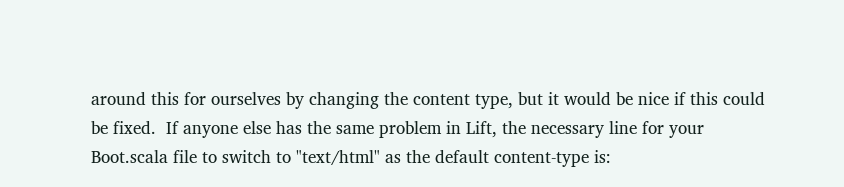around this for ourselves by changing the content type, but it would be nice if this could be fixed.  If anyone else has the same problem in Lift, the necessary line for your Boot.scala file to switch to "text/html" as the default content-type is: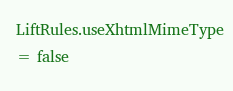LiftRules.useXhtmlMimeType = false